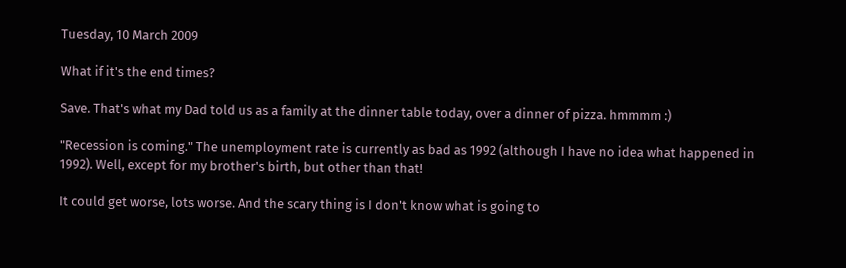Tuesday, 10 March 2009

What if it's the end times?

Save. That's what my Dad told us as a family at the dinner table today, over a dinner of pizza. hmmmm :)

"Recession is coming." The unemployment rate is currently as bad as 1992 (although I have no idea what happened in 1992). Well, except for my brother's birth, but other than that!

It could get worse, lots worse. And the scary thing is I don't know what is going to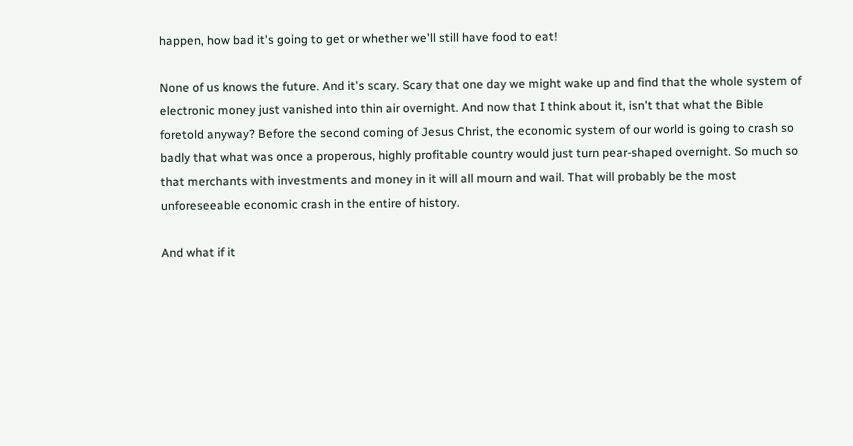happen, how bad it's going to get or whether we'll still have food to eat!

None of us knows the future. And it's scary. Scary that one day we might wake up and find that the whole system of electronic money just vanished into thin air overnight. And now that I think about it, isn't that what the Bible foretold anyway? Before the second coming of Jesus Christ, the economic system of our world is going to crash so badly that what was once a properous, highly profitable country would just turn pear-shaped overnight. So much so that merchants with investments and money in it will all mourn and wail. That will probably be the most unforeseeable economic crash in the entire of history.

And what if it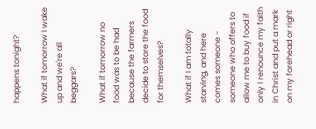happens tonight?

What if tomorrow I wake up and we're all beggars?

What if tomorrow no food was to be had because the farmers decide to store the food for themselves?

What if I am totally starving, and here comes someone - someone who offers to allow me to buy food if only I renounce my faith in Christ and put a mark on my forehead or right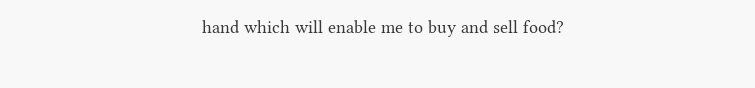hand which will enable me to buy and sell food?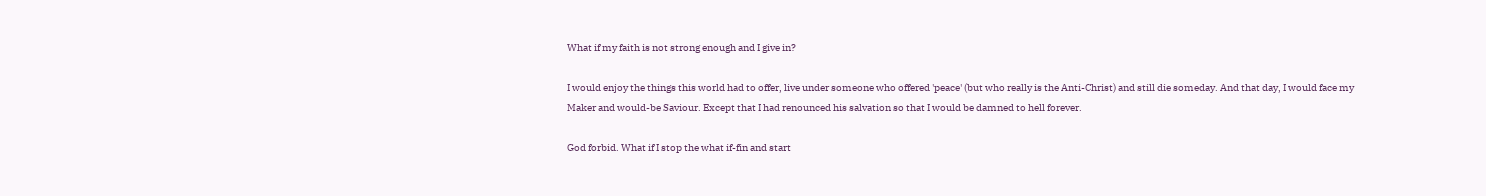What if my faith is not strong enough and I give in?

I would enjoy the things this world had to offer, live under someone who offered 'peace' (but who really is the Anti-Christ) and still die someday. And that day, I would face my Maker and would-be Saviour. Except that I had renounced his salvation so that I would be damned to hell forever.

God forbid. What if I stop the what if-fin and start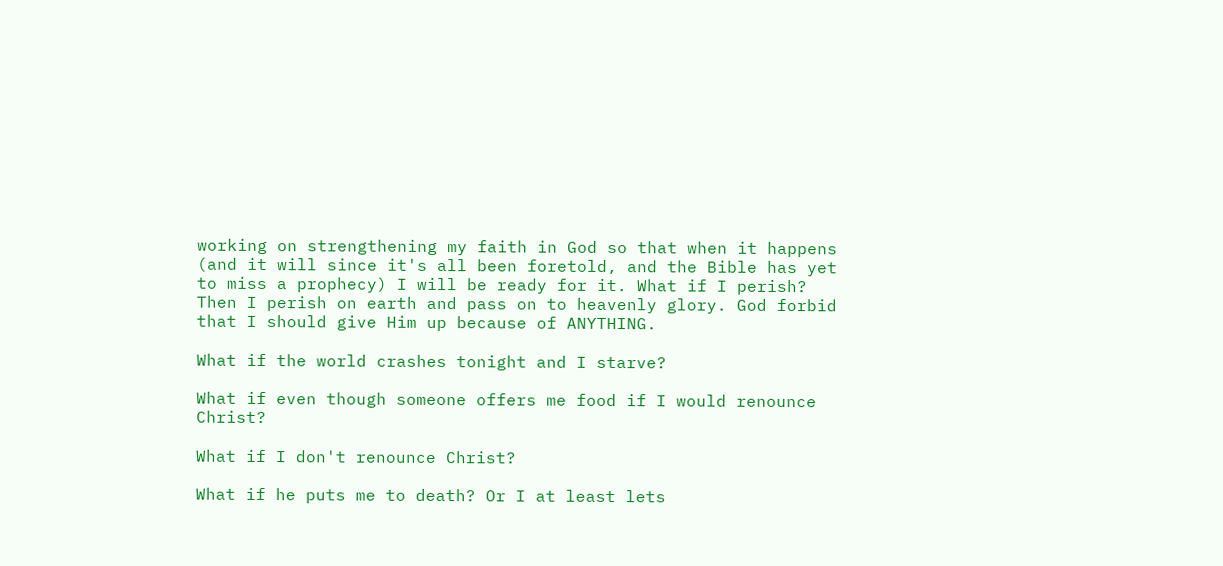working on strengthening my faith in God so that when it happens (and it will since it's all been foretold, and the Bible has yet to miss a prophecy) I will be ready for it. What if I perish? Then I perish on earth and pass on to heavenly glory. God forbid that I should give Him up because of ANYTHING.

What if the world crashes tonight and I starve?

What if even though someone offers me food if I would renounce Christ?

What if I don't renounce Christ?

What if he puts me to death? Or I at least lets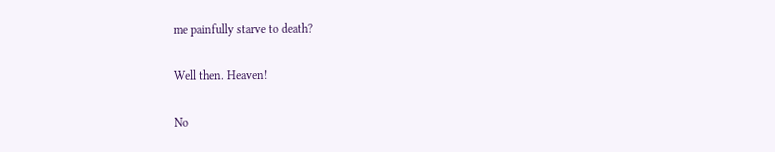me painfully starve to death?

Well then. Heaven!

No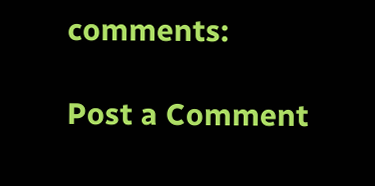comments:

Post a Comment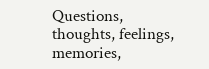Questions, thoughts, feelings, memories,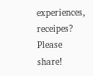experiences, receipes? Please share!